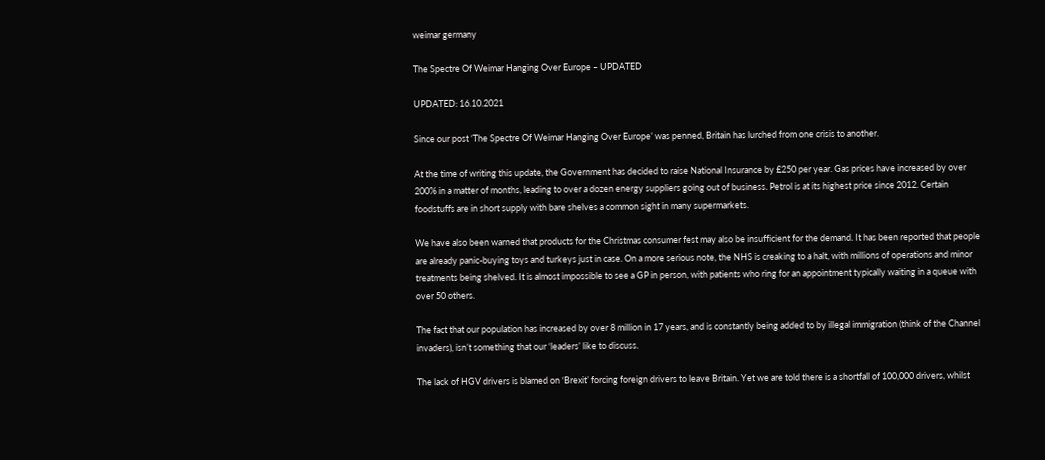weimar germany

The Spectre Of Weimar Hanging Over Europe – UPDATED

UPDATED: 16.10.2021

Since our post ‘The Spectre Of Weimar Hanging Over Europe’ was penned, Britain has lurched from one crisis to another.

At the time of writing this update, the Government has decided to raise National Insurance by £250 per year. Gas prices have increased by over 200% in a matter of months, leading to over a dozen energy suppliers going out of business. Petrol is at its highest price since 2012. Certain foodstuffs are in short supply with bare shelves a common sight in many supermarkets.

We have also been warned that products for the Christmas consumer fest may also be insufficient for the demand. It has been reported that people are already panic-buying toys and turkeys just in case. On a more serious note, the NHS is creaking to a halt, with millions of operations and minor treatments being shelved. It is almost impossible to see a GP in person, with patients who ring for an appointment typically waiting in a queue with over 50 others.

The fact that our population has increased by over 8 million in 17 years, and is constantly being added to by illegal immigration (think of the Channel invaders), isn’t something that our ‘leaders’ like to discuss.

The lack of HGV drivers is blamed on ‘Brexit’ forcing foreign drivers to leave Britain. Yet we are told there is a shortfall of 100,000 drivers, whilst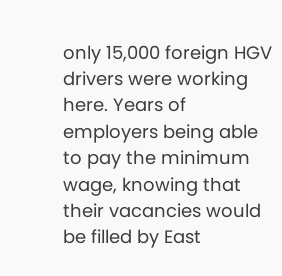only 15,000 foreign HGV drivers were working here. Years of employers being able to pay the minimum wage, knowing that their vacancies would be filled by East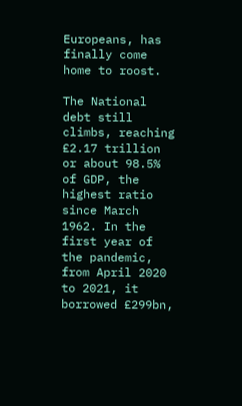Europeans, has finally come home to roost.

The National debt still climbs, reaching £2.17 trillion or about 98.5% of GDP, the highest ratio since March 1962. In the first year of the pandemic, from April 2020 to 2021, it borrowed £299bn,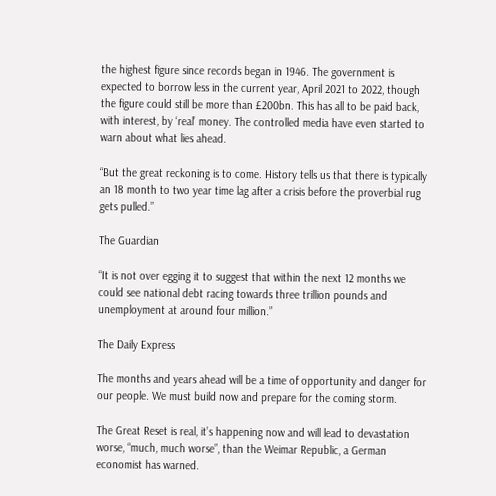the highest figure since records began in 1946. The government is expected to borrow less in the current year, April 2021 to 2022, though the figure could still be more than £200bn. This has all to be paid back, with interest, by ‘real’ money. The controlled media have even started to warn about what lies ahead.

“But the great reckoning is to come. History tells us that there is typically an 18 month to two year time lag after a crisis before the proverbial rug gets pulled.”

The Guardian

“It is not over egging it to suggest that within the next 12 months we could see national debt racing towards three trillion pounds and unemployment at around four million.”

The Daily Express

The months and years ahead will be a time of opportunity and danger for our people. We must build now and prepare for the coming storm.

The Great Reset is real, it’s happening now and will lead to devastation worse, “much, much worse”, than the Weimar Republic, a German economist has warned.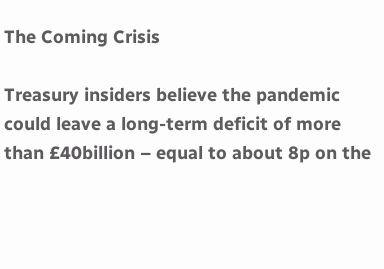The Coming Crisis

Treasury insiders believe the pandemic could leave a long-term deficit of more than £40billion – equal to about 8p on the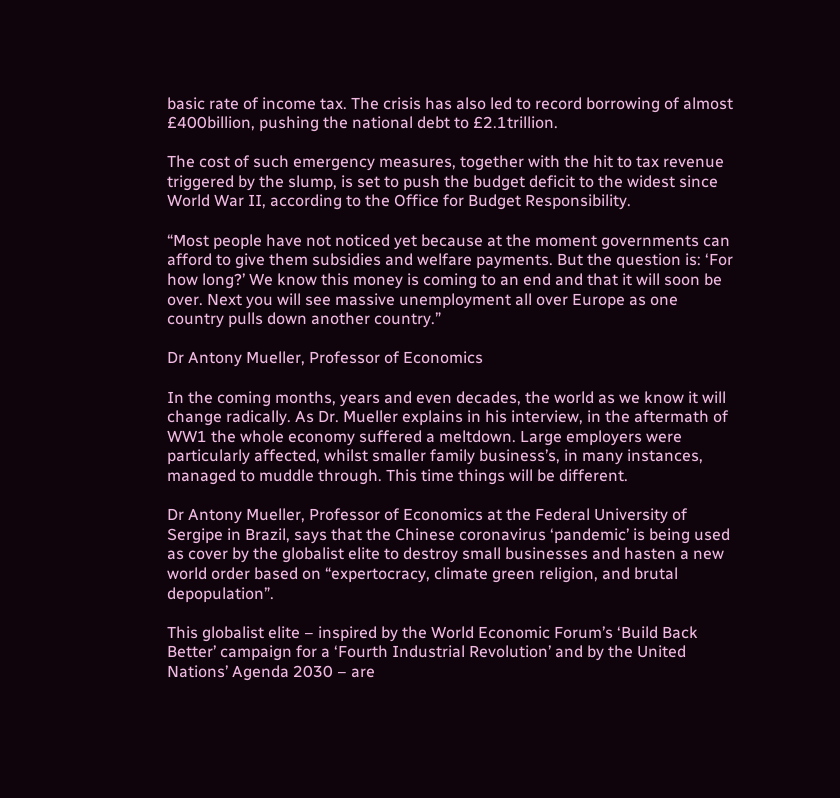basic rate of income tax. The crisis has also led to record borrowing of almost £400billion, pushing the national debt to £2.1trillion.

The cost of such emergency measures, together with the hit to tax revenue triggered by the slump, is set to push the budget deficit to the widest since World War II, according to the Office for Budget Responsibility.

“Most people have not noticed yet because at the moment governments can afford to give them subsidies and welfare payments. But the question is: ‘For how long?’ We know this money is coming to an end and that it will soon be over. Next you will see massive unemployment all over Europe as one country pulls down another country.”

Dr Antony Mueller, Professor of Economics

In the coming months, years and even decades, the world as we know it will change radically. As Dr. Mueller explains in his interview, in the aftermath of WW1 the whole economy suffered a meltdown. Large employers were particularly affected, whilst smaller family business’s, in many instances, managed to muddle through. This time things will be different.

Dr Antony Mueller, Professor of Economics at the Federal University of Sergipe in Brazil, says that the Chinese coronavirus ‘pandemic’ is being used as cover by the globalist elite to destroy small businesses and hasten a new world order based on “expertocracy, climate green religion, and brutal depopulation”.

This globalist elite – inspired by the World Economic Forum’s ‘Build Back Better’ campaign for a ‘Fourth Industrial Revolution’ and by the United Nations’ Agenda 2030 – are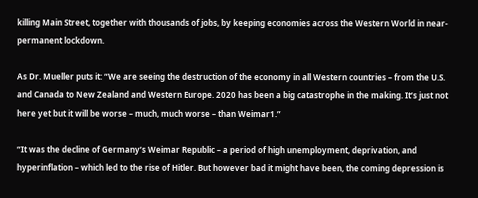killing Main Street, together with thousands of jobs, by keeping economies across the Western World in near-permanent lockdown.

As Dr. Mueller puts it: “We are seeing the destruction of the economy in all Western countries – from the U.S. and Canada to New Zealand and Western Europe. 2020 has been a big catastrophe in the making. It’s just not here yet but it will be worse – much, much worse – than Weimar1.”

“It was the decline of Germany’s Weimar Republic – a period of high unemployment, deprivation, and hyperinflation – which led to the rise of Hitler. But however bad it might have been, the coming depression is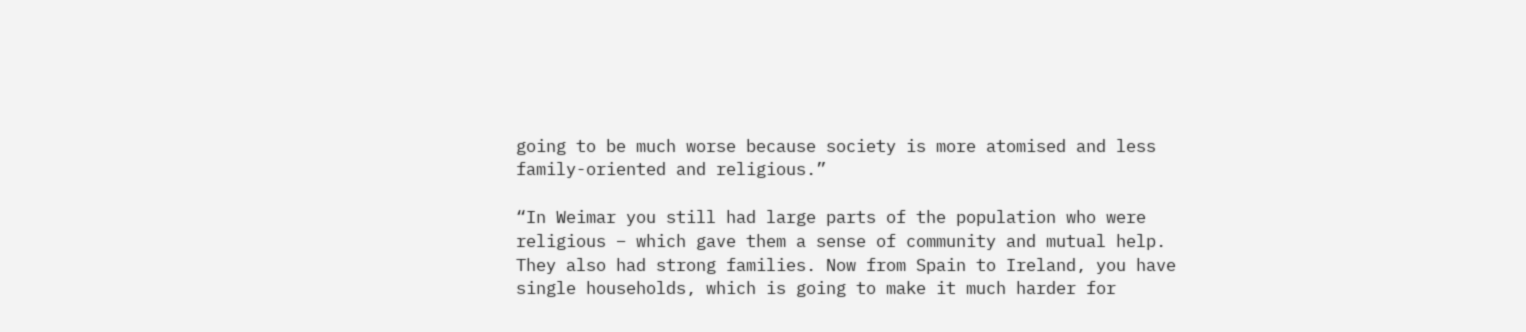going to be much worse because society is more atomised and less family-oriented and religious.”

“In Weimar you still had large parts of the population who were religious – which gave them a sense of community and mutual help. They also had strong families. Now from Spain to Ireland, you have single households, which is going to make it much harder for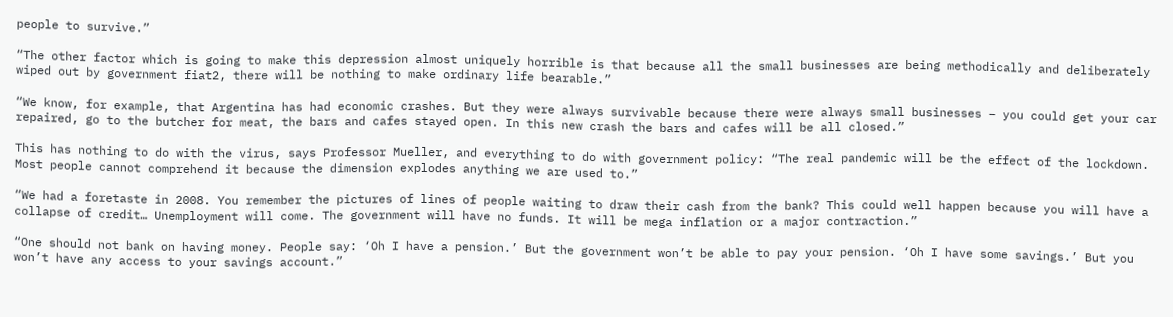people to survive.”

“The other factor which is going to make this depression almost uniquely horrible is that because all the small businesses are being methodically and deliberately wiped out by government fiat2, there will be nothing to make ordinary life bearable.”

“We know, for example, that Argentina has had economic crashes. But they were always survivable because there were always small businesses – you could get your car repaired, go to the butcher for meat, the bars and cafes stayed open. In this new crash the bars and cafes will be all closed.”

This has nothing to do with the virus, says Professor Mueller, and everything to do with government policy: “The real pandemic will be the effect of the lockdown. Most people cannot comprehend it because the dimension explodes anything we are used to.”

“We had a foretaste in 2008. You remember the pictures of lines of people waiting to draw their cash from the bank? This could well happen because you will have a collapse of credit… Unemployment will come. The government will have no funds. It will be mega inflation or a major contraction.”

“One should not bank on having money. People say: ‘Oh I have a pension.’ But the government won’t be able to pay your pension. ‘Oh I have some savings.’ But you won’t have any access to your savings account.”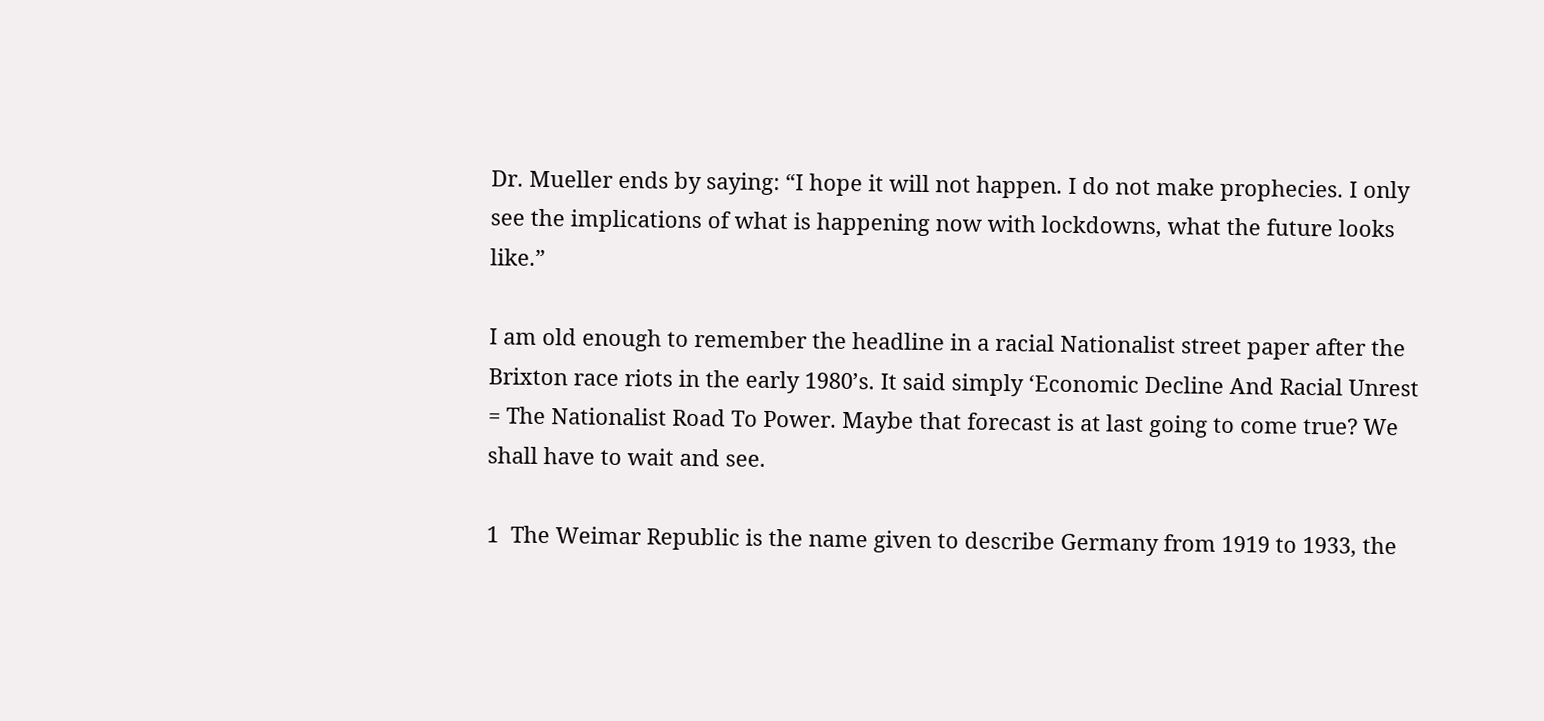Dr. Mueller ends by saying: “I hope it will not happen. I do not make prophecies. I only see the implications of what is happening now with lockdowns, what the future looks like.”

I am old enough to remember the headline in a racial Nationalist street paper after the Brixton race riots in the early 1980’s. It said simply ‘Economic Decline And Racial Unrest = The Nationalist Road To Power. Maybe that forecast is at last going to come true? We shall have to wait and see.

1  The Weimar Republic is the name given to describe Germany from 1919 to 1933, the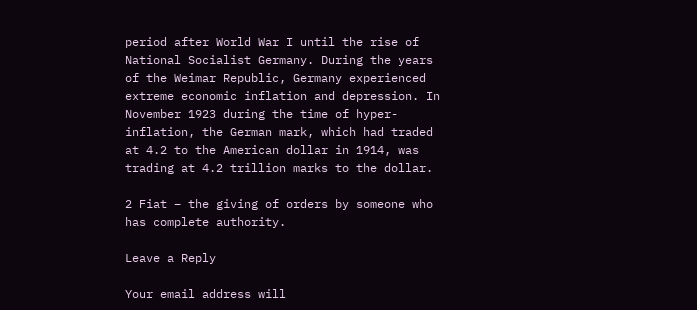period after World War I until the rise of National Socialist Germany. During the years of the Weimar Republic, Germany experienced extreme economic inflation and depression. In November 1923 during the time of hyper-inflation, the German mark, which had traded at 4.2 to the American dollar in 1914, was trading at 4.2 trillion marks to the dollar.

2 Fiat – the giving of orders by someone who has complete authority.

Leave a Reply

Your email address will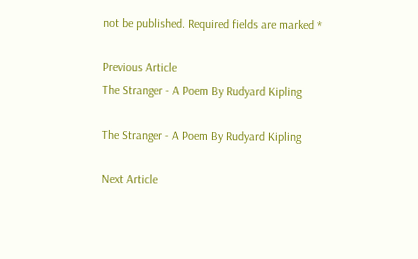not be published. Required fields are marked *

Previous Article
The Stranger - A Poem By Rudyard Kipling

The Stranger - A Poem By Rudyard Kipling

Next Article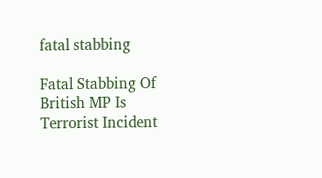fatal stabbing

Fatal Stabbing Of British MP Is Terrorist Incident